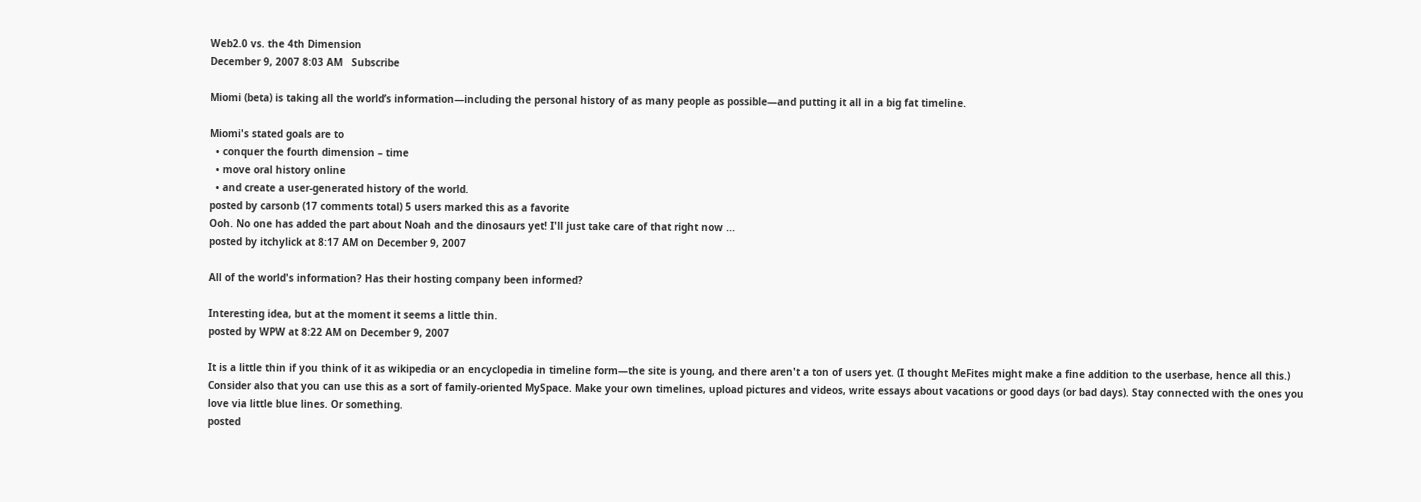Web2.0 vs. the 4th Dimension
December 9, 2007 8:03 AM   Subscribe

Miomi (beta) is taking all the world’s information—including the personal history of as many people as possible—and putting it all in a big fat timeline.

Miomi's stated goals are to
  • conquer the fourth dimension – time
  • move oral history online
  • and create a user-generated history of the world.
posted by carsonb (17 comments total) 5 users marked this as a favorite
Ooh. No one has added the part about Noah and the dinosaurs yet! I'll just take care of that right now ...
posted by itchylick at 8:17 AM on December 9, 2007

All of the world's information? Has their hosting company been informed?

Interesting idea, but at the moment it seems a little thin.
posted by WPW at 8:22 AM on December 9, 2007

It is a little thin if you think of it as wikipedia or an encyclopedia in timeline form—the site is young, and there aren't a ton of users yet. (I thought MeFites might make a fine addition to the userbase, hence all this.) Consider also that you can use this as a sort of family-oriented MySpace. Make your own timelines, upload pictures and videos, write essays about vacations or good days (or bad days). Stay connected with the ones you love via little blue lines. Or something.
posted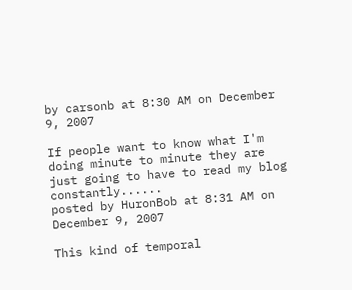by carsonb at 8:30 AM on December 9, 2007

If people want to know what I'm doing minute to minute they are just going to have to read my blog constantly......
posted by HuronBob at 8:31 AM on December 9, 2007

This kind of temporal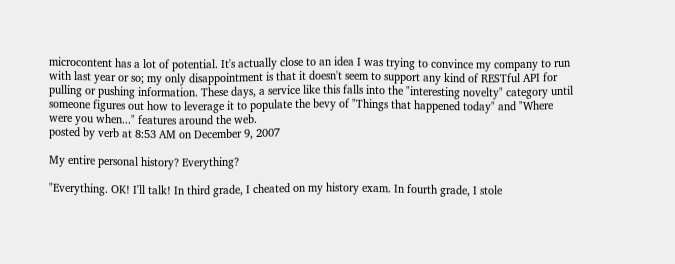microcontent has a lot of potential. It's actually close to an idea I was trying to convince my company to run with last year or so; my only disappointment is that it doesn't seem to support any kind of RESTful API for pulling or pushing information. These days, a service like this falls into the "interesting novelty" category until someone figures out how to leverage it to populate the bevy of "Things that happened today" and "Where were you when..." features around the web.
posted by verb at 8:53 AM on December 9, 2007

My entire personal history? Everything?

"Everything. OK! I'll talk! In third grade, I cheated on my history exam. In fourth grade, I stole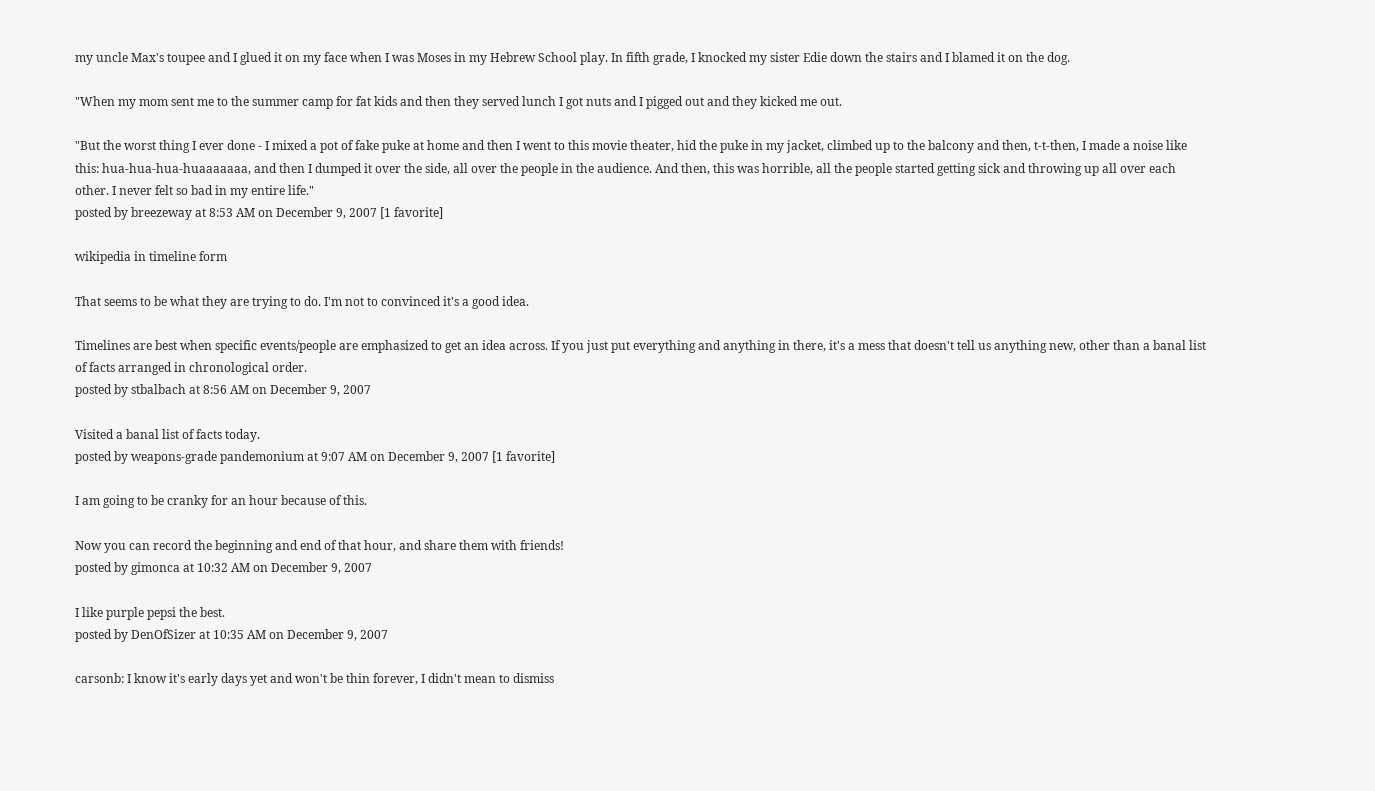my uncle Max's toupee and I glued it on my face when I was Moses in my Hebrew School play. In fifth grade, I knocked my sister Edie down the stairs and I blamed it on the dog.

"When my mom sent me to the summer camp for fat kids and then they served lunch I got nuts and I pigged out and they kicked me out.

"But the worst thing I ever done - I mixed a pot of fake puke at home and then I went to this movie theater, hid the puke in my jacket, climbed up to the balcony and then, t-t-then, I made a noise like this: hua-hua-hua-huaaaaaaa, and then I dumped it over the side, all over the people in the audience. And then, this was horrible, all the people started getting sick and throwing up all over each other. I never felt so bad in my entire life."
posted by breezeway at 8:53 AM on December 9, 2007 [1 favorite]

wikipedia in timeline form

That seems to be what they are trying to do. I'm not to convinced it's a good idea.

Timelines are best when specific events/people are emphasized to get an idea across. If you just put everything and anything in there, it's a mess that doesn't tell us anything new, other than a banal list of facts arranged in chronological order.
posted by stbalbach at 8:56 AM on December 9, 2007

Visited a banal list of facts today.
posted by weapons-grade pandemonium at 9:07 AM on December 9, 2007 [1 favorite]

I am going to be cranky for an hour because of this.

Now you can record the beginning and end of that hour, and share them with friends!
posted by gimonca at 10:32 AM on December 9, 2007

I like purple pepsi the best.
posted by DenOfSizer at 10:35 AM on December 9, 2007

carsonb: I know it's early days yet and won't be thin forever, I didn't mean to dismiss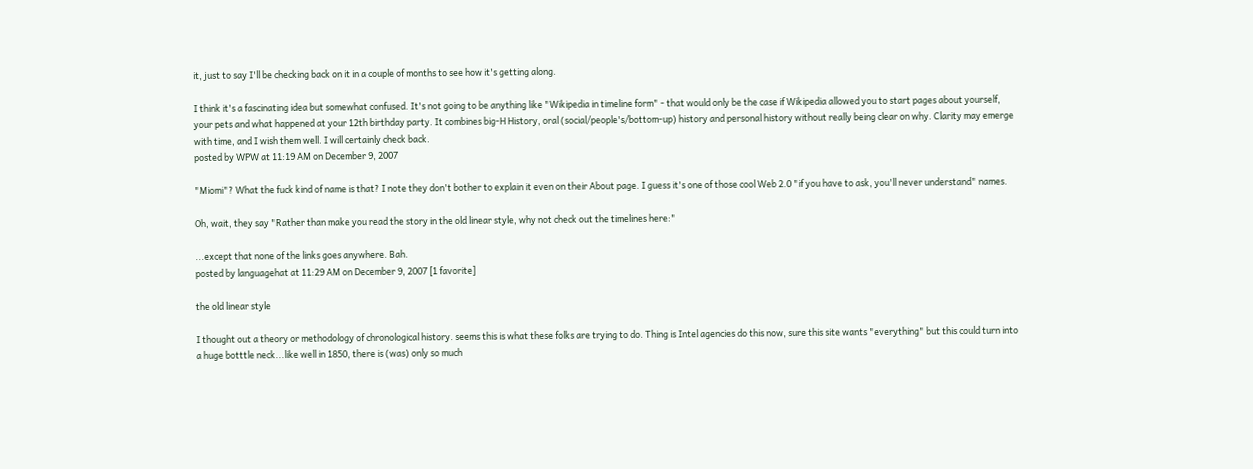it, just to say I'll be checking back on it in a couple of months to see how it's getting along.

I think it's a fascinating idea but somewhat confused. It's not going to be anything like "Wikipedia in timeline form" - that would only be the case if Wikipedia allowed you to start pages about yourself, your pets and what happened at your 12th birthday party. It combines big-H History, oral (social/people's/bottom-up) history and personal history without really being clear on why. Clarity may emerge with time, and I wish them well. I will certainly check back.
posted by WPW at 11:19 AM on December 9, 2007

"Miomi"? What the fuck kind of name is that? I note they don't bother to explain it even on their About page. I guess it's one of those cool Web 2.0 "if you have to ask, you'll never understand" names.

Oh, wait, they say "Rather than make you read the story in the old linear style, why not check out the timelines here:"

...except that none of the links goes anywhere. Bah.
posted by languagehat at 11:29 AM on December 9, 2007 [1 favorite]

the old linear style

I thought out a theory or methodology of chronological history. seems this is what these folks are trying to do. Thing is Intel agencies do this now, sure this site wants "everything" but this could turn into a huge botttle neck...like well in 1850, there is (was) only so much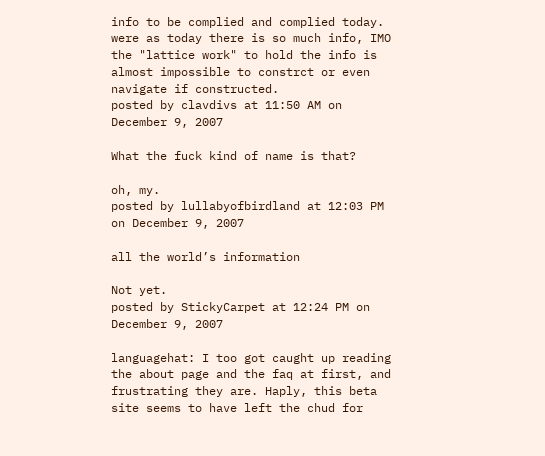info to be complied and complied today. were as today there is so much info, IMO the "lattice work" to hold the info is almost impossible to constrct or even navigate if constructed.
posted by clavdivs at 11:50 AM on December 9, 2007

What the fuck kind of name is that?

oh, my.
posted by lullabyofbirdland at 12:03 PM on December 9, 2007

all the world’s information

Not yet.
posted by StickyCarpet at 12:24 PM on December 9, 2007

languagehat: I too got caught up reading the about page and the faq at first, and frustrating they are. Haply, this beta site seems to have left the chud for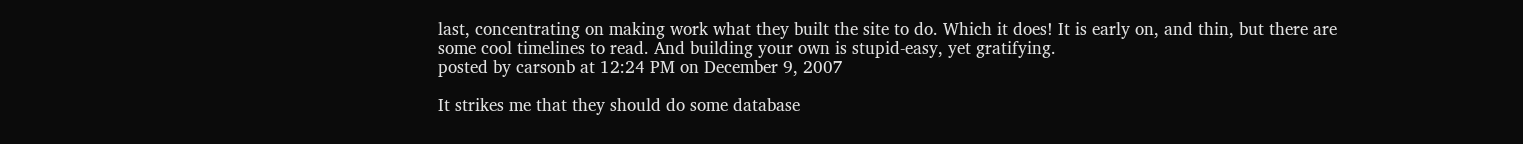last, concentrating on making work what they built the site to do. Which it does! It is early on, and thin, but there are some cool timelines to read. And building your own is stupid-easy, yet gratifying.
posted by carsonb at 12:24 PM on December 9, 2007

It strikes me that they should do some database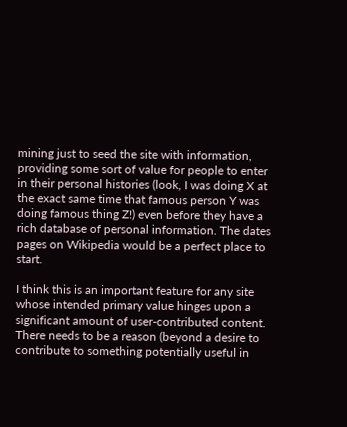mining just to seed the site with information, providing some sort of value for people to enter in their personal histories (look, I was doing X at the exact same time that famous person Y was doing famous thing Z!) even before they have a rich database of personal information. The dates pages on Wikipedia would be a perfect place to start.

I think this is an important feature for any site whose intended primary value hinges upon a significant amount of user-contributed content. There needs to be a reason (beyond a desire to contribute to something potentially useful in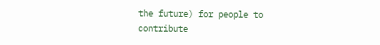the future) for people to contribute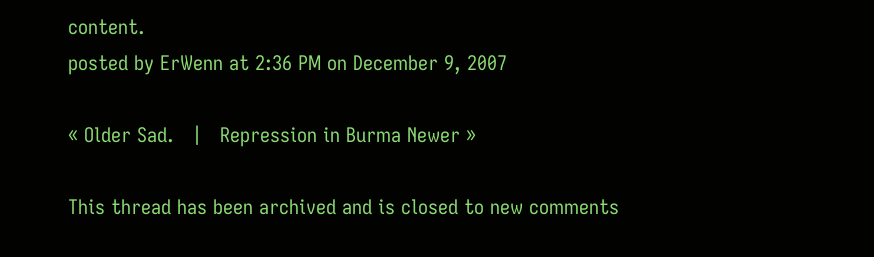content.
posted by ErWenn at 2:36 PM on December 9, 2007

« Older Sad.   |   Repression in Burma Newer »

This thread has been archived and is closed to new comments